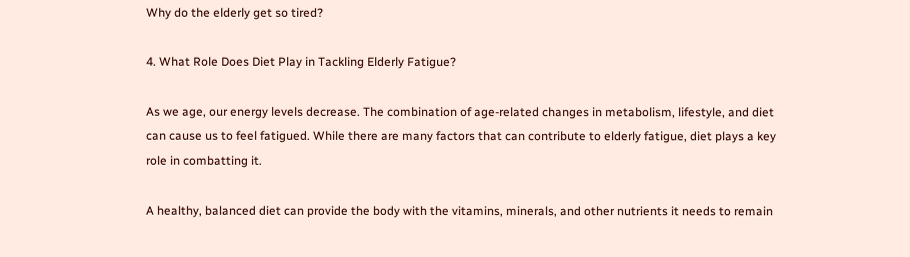Why do the elderly get so tired?

4. What Role Does Diet Play in Tackling Elderly Fatigue?

As we age, our energy levels decrease. The combination of age-related changes in metabolism, lifestyle, and diet can cause us to feel fatigued. While there are many factors that can contribute to elderly fatigue, diet plays a key role in combatting it.

A healthy, balanced diet can provide the body with the vitamins, minerals, and other nutrients it needs to remain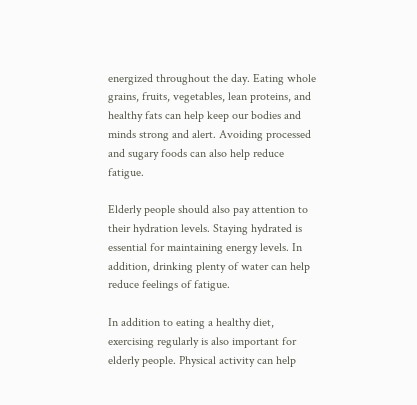energized throughout the day. Eating whole grains, fruits, vegetables, lean proteins, and healthy fats can help keep our bodies and minds strong and alert. Avoiding processed and sugary foods can also help reduce fatigue.

Elderly people should also pay attention to their hydration levels. Staying hydrated is essential for maintaining energy levels. In addition, drinking plenty of water can help reduce feelings of fatigue.

In addition to eating a healthy diet, exercising regularly is also important for elderly people. Physical activity can help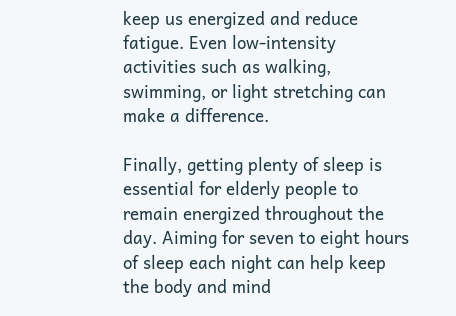keep us energized and reduce fatigue. Even low-intensity activities such as walking, swimming, or light stretching can make a difference.

Finally, getting plenty of sleep is essential for elderly people to remain energized throughout the day. Aiming for seven to eight hours of sleep each night can help keep the body and mind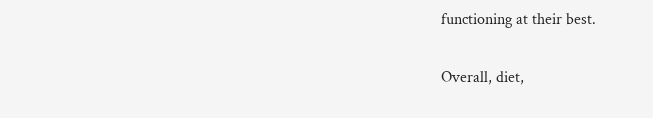functioning at their best.

Overall, diet,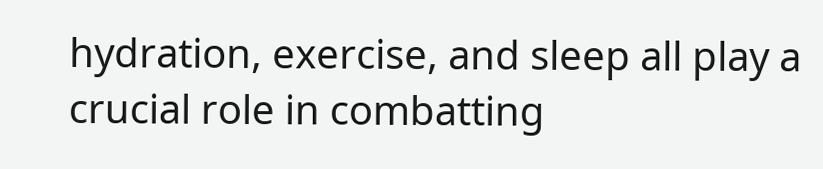hydration, exercise, and sleep all play a crucial role in combatting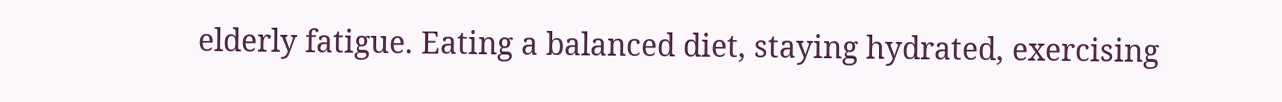elderly fatigue. Eating a balanced diet, staying hydrated, exercising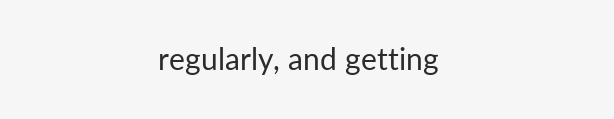regularly, and getting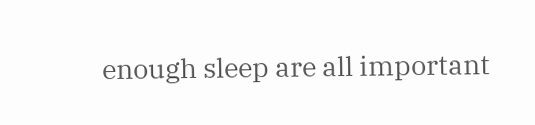enough sleep are all important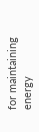for maintaining energy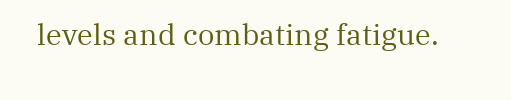levels and combating fatigue.